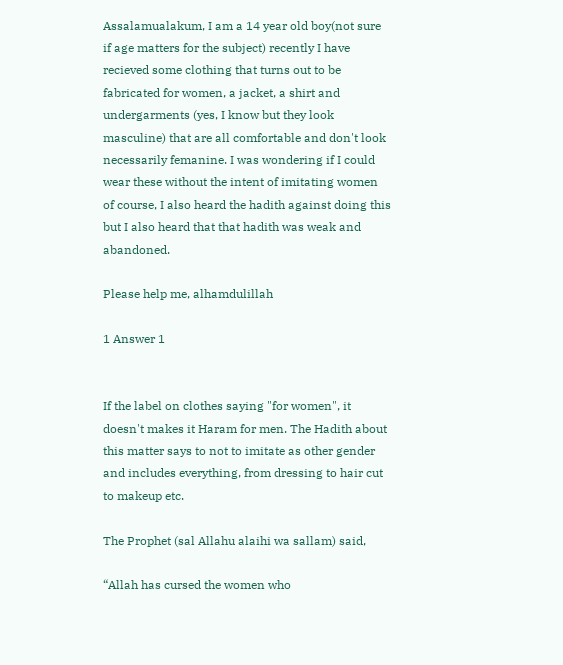Assalamualakum, I am a 14 year old boy(not sure if age matters for the subject) recently I have recieved some clothing that turns out to be fabricated for women, a jacket, a shirt and undergarments (yes, I know but they look masculine) that are all comfortable and don't look necessarily femanine. I was wondering if I could wear these without the intent of imitating women of course, I also heard the hadith against doing this but I also heard that that hadith was weak and abandoned.

Please help me, alhamdulillah

1 Answer 1


If the label on clothes saying "for women", it doesn't makes it Haram for men. The Hadith about this matter says to not to imitate as other gender and includes everything, from dressing to hair cut to makeup etc.

The Prophet (sal Allahu alaihi wa sallam) said,

“Allah has cursed the women who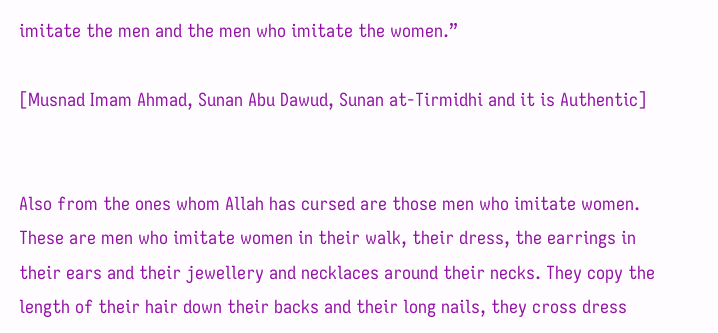imitate the men and the men who imitate the women.”

[Musnad Imam Ahmad, Sunan Abu Dawud, Sunan at-Tirmidhi and it is Authentic]


Also from the ones whom Allah has cursed are those men who imitate women. These are men who imitate women in their walk, their dress, the earrings in their ears and their jewellery and necklaces around their necks. They copy the length of their hair down their backs and their long nails, they cross dress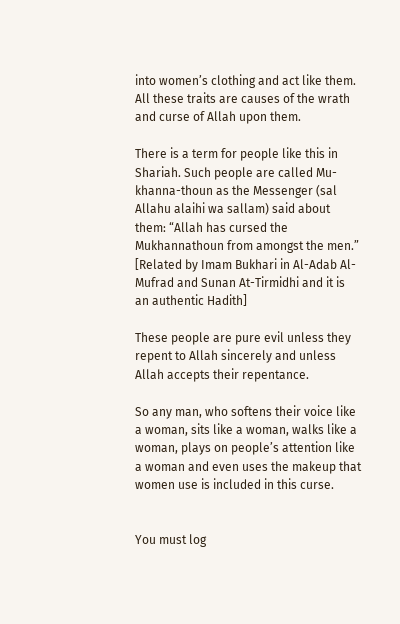into women’s clothing and act like them. All these traits are causes of the wrath and curse of Allah upon them.

There is a term for people like this in Shariah. Such people are called Mu-khanna-thoun as the Messenger (sal Allahu alaihi wa sallam) said about them: “Allah has cursed the Mukhannathoun from amongst the men.” [Related by Imam Bukhari in Al-Adab Al-Mufrad and Sunan At-Tirmidhi and it is an authentic Hadith]

These people are pure evil unless they repent to Allah sincerely and unless Allah accepts their repentance.

So any man, who softens their voice like a woman, sits like a woman, walks like a woman, plays on people’s attention like a woman and even uses the makeup that women use is included in this curse.


You must log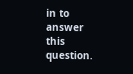in to answer this question.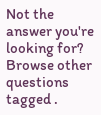Not the answer you're looking for? Browse other questions tagged .